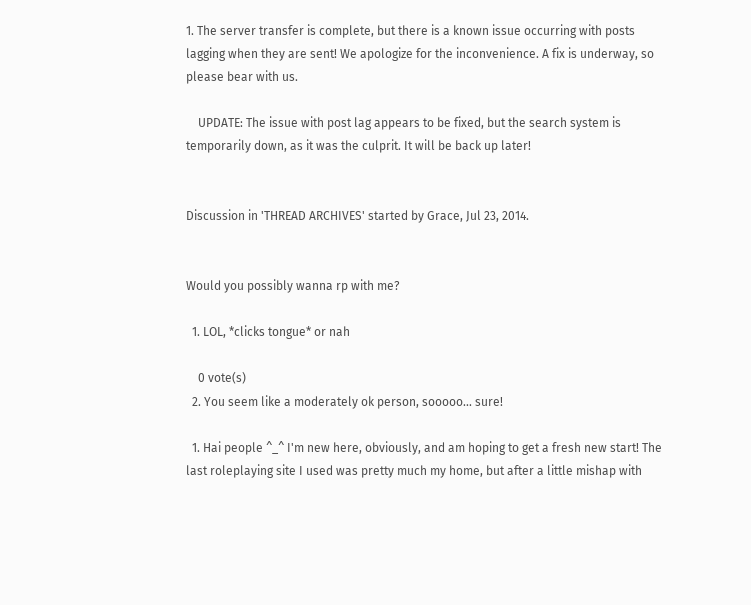1. The server transfer is complete, but there is a known issue occurring with posts lagging when they are sent! We apologize for the inconvenience. A fix is underway, so please bear with us.

    UPDATE: The issue with post lag appears to be fixed, but the search system is temporarily down, as it was the culprit. It will be back up later!


Discussion in 'THREAD ARCHIVES' started by Grace, Jul 23, 2014.


Would you possibly wanna rp with me?

  1. LOL, *clicks tongue* or nah

    0 vote(s)
  2. You seem like a moderately ok person, sooooo... sure!

  1. Hai people ^_^ I'm new here, obviously, and am hoping to get a fresh new start! The last roleplaying site I used was pretty much my home, but after a little mishap with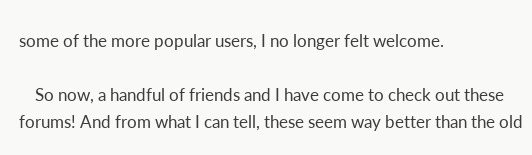some of the more popular users, I no longer felt welcome.

    So now, a handful of friends and I have come to check out these forums! And from what I can tell, these seem way better than the old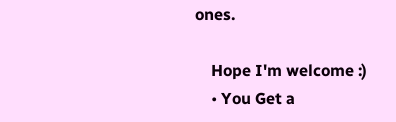ones.

    Hope I'm welcome :)
    • You Get a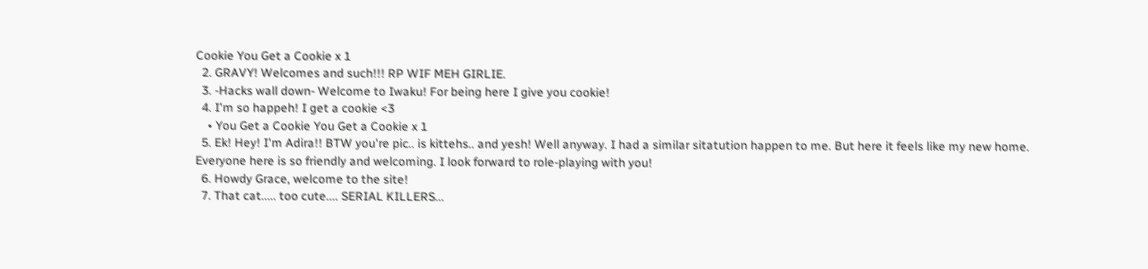Cookie You Get a Cookie x 1
  2. GRAVY! Welcomes and such!!! RP WIF MEH GIRLIE.
  3. -Hacks wall down- Welcome to Iwaku! For being here I give you cookie!
  4. I'm so happeh! I get a cookie <3
    • You Get a Cookie You Get a Cookie x 1
  5. Ek! Hey! I'm Adira!! BTW you're pic.. is kittehs.. and yesh! Well anyway. I had a similar sitatution happen to me. But here it feels like my new home. Everyone here is so friendly and welcoming. I look forward to role-playing with you!
  6. Howdy Grace, welcome to the site!
  7. That cat..... too cute.... SERIAL KILLERS...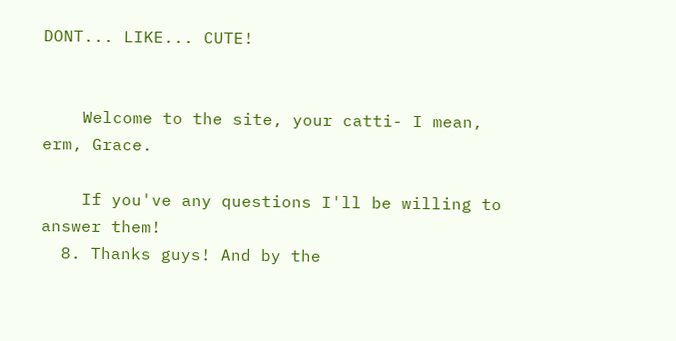DONT... LIKE... CUTE!


    Welcome to the site, your catti- I mean, erm, Grace.

    If you've any questions I'll be willing to answer them!
  8. Thanks guys! And by the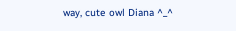way, cute owl Diana ^_^